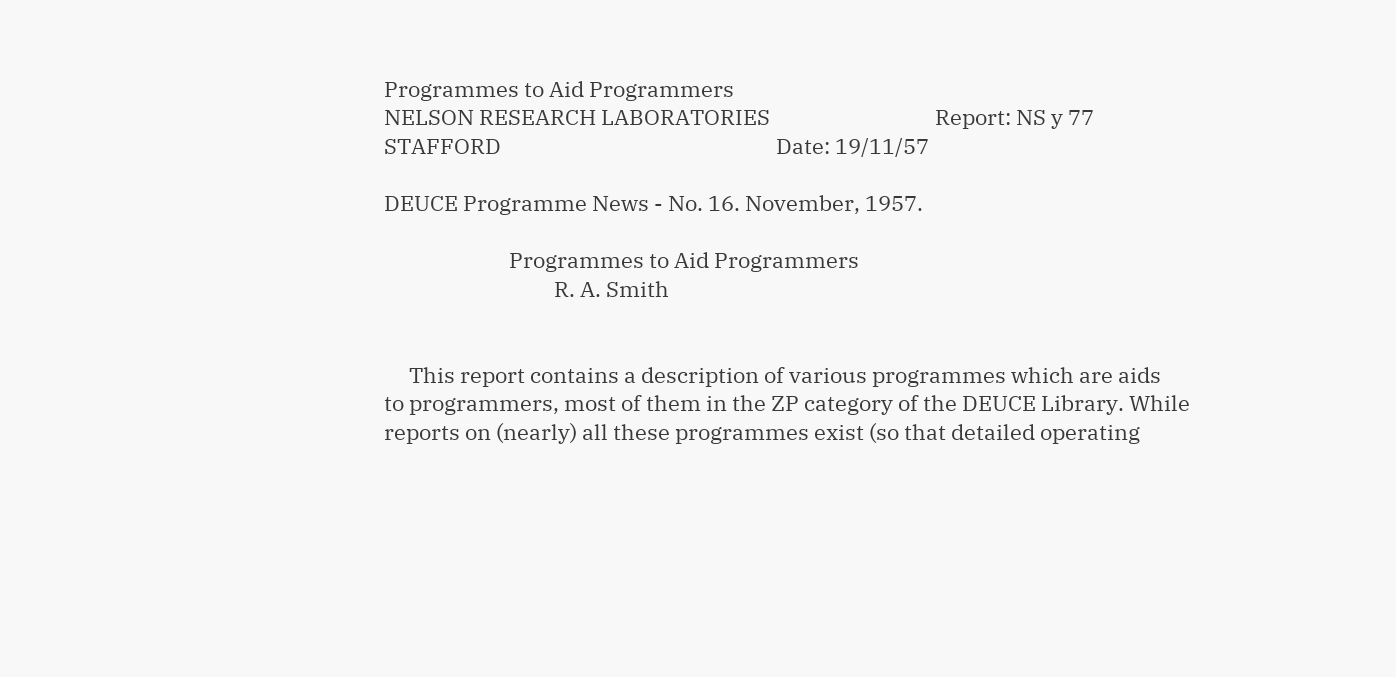Programmes to Aid Programmers
NELSON RESEARCH LABORATORIES                                 Report: NS y 77
STAFFORD                                                       Date: 19/11/57

DEUCE Programme News - No. 16. November, 1957.

                         Programmes to Aid Programmers
                                  R. A. Smith


     This report contains a description of various programmes which are aids
to programmers, most of them in the ZP category of the DEUCE Library. While
reports on (nearly) all these programmes exist (so that detailed operating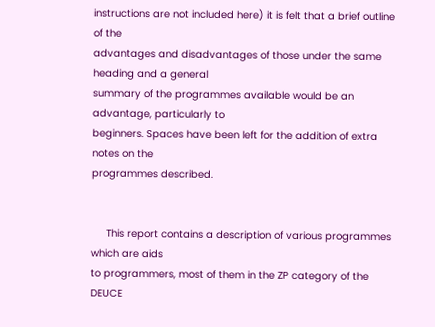instructions are not included here) it is felt that a brief outline of the
advantages and disadvantages of those under the same heading and a general
summary of the programmes available would be an advantage, particularly to
beginners. Spaces have been left for the addition of extra notes on the
programmes described.


     This report contains a description of various programmes which are aids
to programmers, most of them in the ZP category of the DEUCE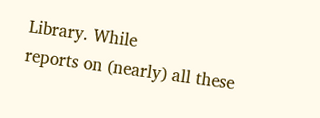Library. While
reports on (nearly) all these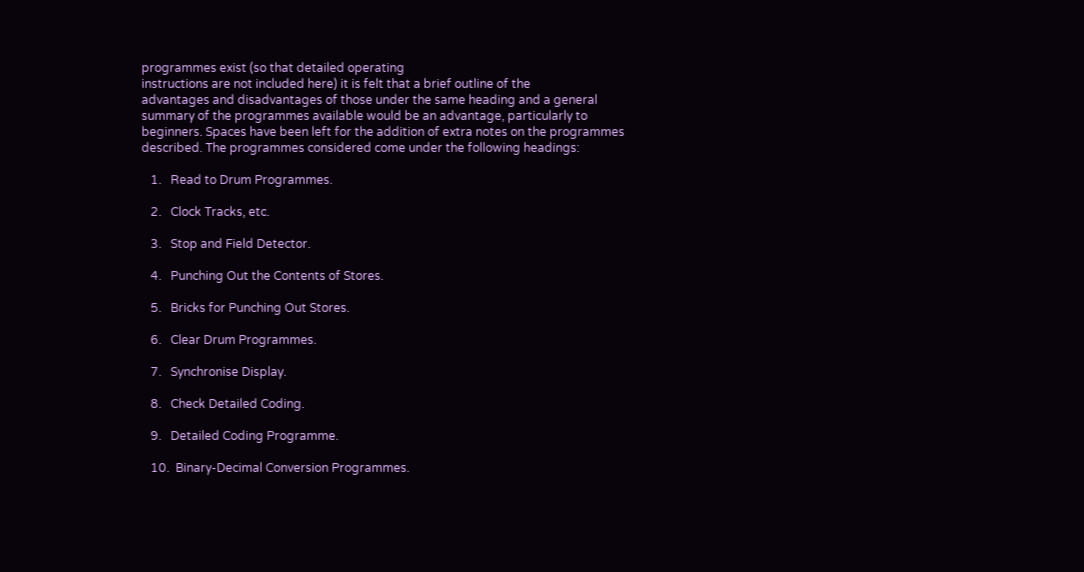programmes exist (so that detailed operating
instructions are not included here) it is felt that a brief outline of the
advantages and disadvantages of those under the same heading and a general
summary of the programmes available would be an advantage, particularly to
beginners. Spaces have been left for the addition of extra notes on the programmes
described. The programmes considered come under the following headings:

   1.   Read to Drum Programmes.

   2.   Clock Tracks, etc.

   3.   Stop and Field Detector.

   4.   Punching Out the Contents of Stores.

   5.   Bricks for Punching Out Stores.

   6.   Clear Drum Programmes.

   7.   Synchronise Display.

   8.   Check Detailed Coding.

   9.   Detailed Coding Programme.

   10.  Binary-Decimal Conversion Programmes.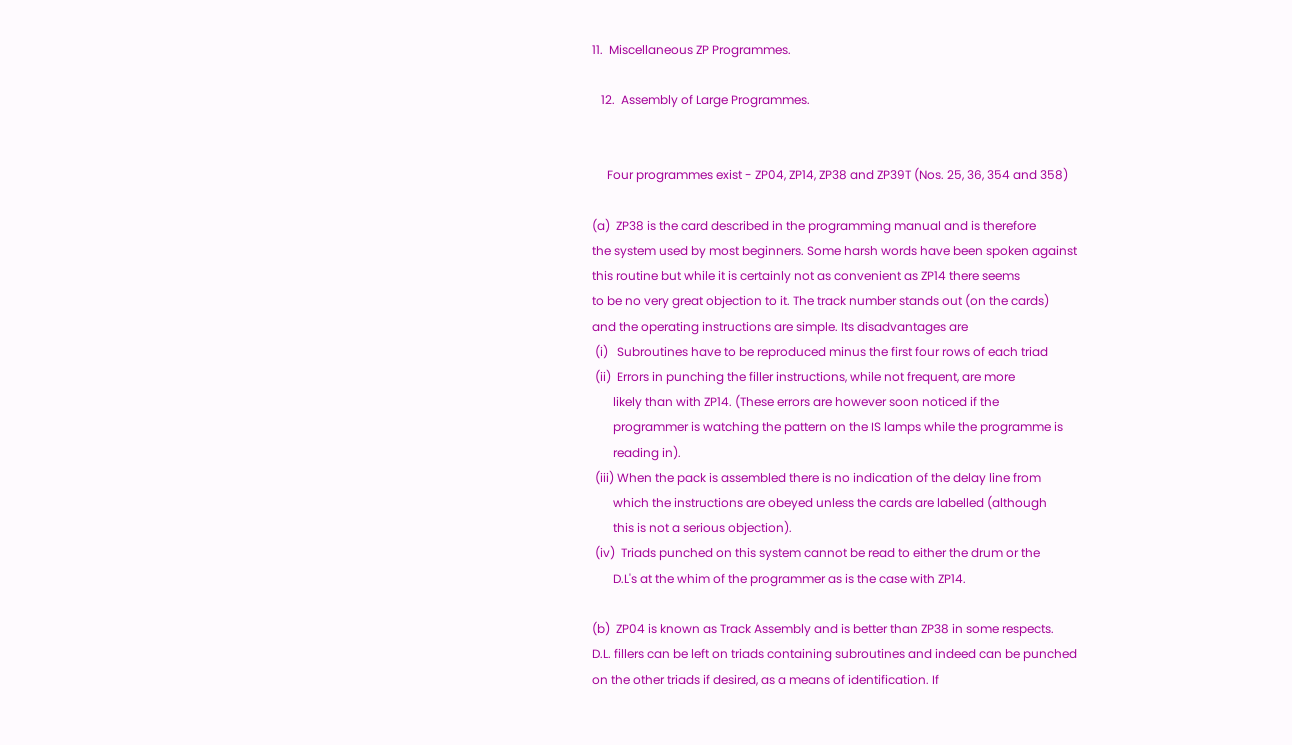11.  Miscellaneous ZP Programmes.

   12.  Assembly of Large Programmes.


     Four programmes exist - ZP04, ZP14, ZP38 and ZP39T (Nos. 25, 36, 354 and 358)

(a)  ZP38 is the card described in the programming manual and is therefore
the system used by most beginners. Some harsh words have been spoken against
this routine but while it is certainly not as convenient as ZP14 there seems
to be no very great objection to it. The track number stands out (on the cards)
and the operating instructions are simple. Its disadvantages are
 (i)   Subroutines have to be reproduced minus the first four rows of each triad
 (ii)  Errors in punching the filler instructions, while not frequent, are more
       likely than with ZP14. (These errors are however soon noticed if the
       programmer is watching the pattern on the IS lamps while the programme is
       reading in).
 (iii) When the pack is assembled there is no indication of the delay line from
       which the instructions are obeyed unless the cards are labelled (although
       this is not a serious objection).
 (iv)  Triads punched on this system cannot be read to either the drum or the
       D.L's at the whim of the programmer as is the case with ZP14.

(b)  ZP04 is known as Track Assembly and is better than ZP38 in some respects.
D.L. fillers can be left on triads containing subroutines and indeed can be punched
on the other triads if desired, as a means of identification. If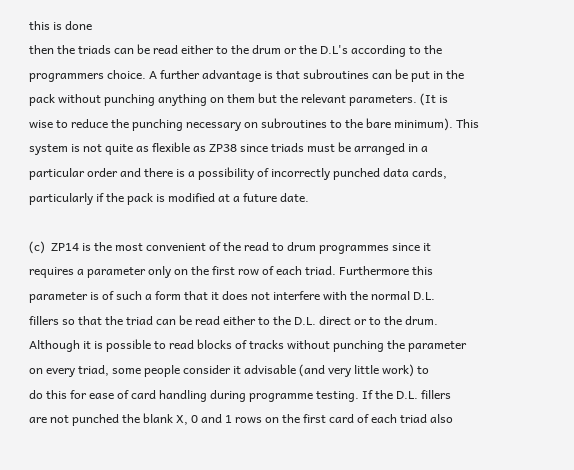this is done
then the triads can be read either to the drum or the D.L's according to the
programmers choice. A further advantage is that subroutines can be put in the
pack without punching anything on them but the relevant parameters. (It is
wise to reduce the punching necessary on subroutines to the bare minimum). This
system is not quite as flexible as ZP38 since triads must be arranged in a
particular order and there is a possibility of incorrectly punched data cards,
particularly if the pack is modified at a future date.

(c)  ZP14 is the most convenient of the read to drum programmes since it
requires a parameter only on the first row of each triad. Furthermore this
parameter is of such a form that it does not interfere with the normal D.L.
fillers so that the triad can be read either to the D.L. direct or to the drum.
Although it is possible to read blocks of tracks without punching the parameter
on every triad, some people consider it advisable (and very little work) to
do this for ease of card handling during programme testing. If the D.L. fillers
are not punched the blank X, 0 and 1 rows on the first card of each triad also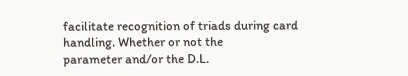facilitate recognition of triads during card handling. Whether or not the
parameter and/or the D.L.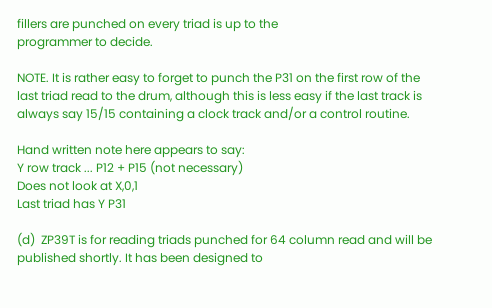fillers are punched on every triad is up to the
programmer to decide.

NOTE. It is rather easy to forget to punch the P31 on the first row of the
last triad read to the drum, although this is less easy if the last track is
always say 15/15 containing a clock track and/or a control routine.

Hand written note here appears to say:
Y row track ... P12 + P15 (not necessary)
Does not look at X,0,1
Last triad has Y P31

(d)  ZP39T is for reading triads punched for 64 column read and will be
published shortly. It has been designed to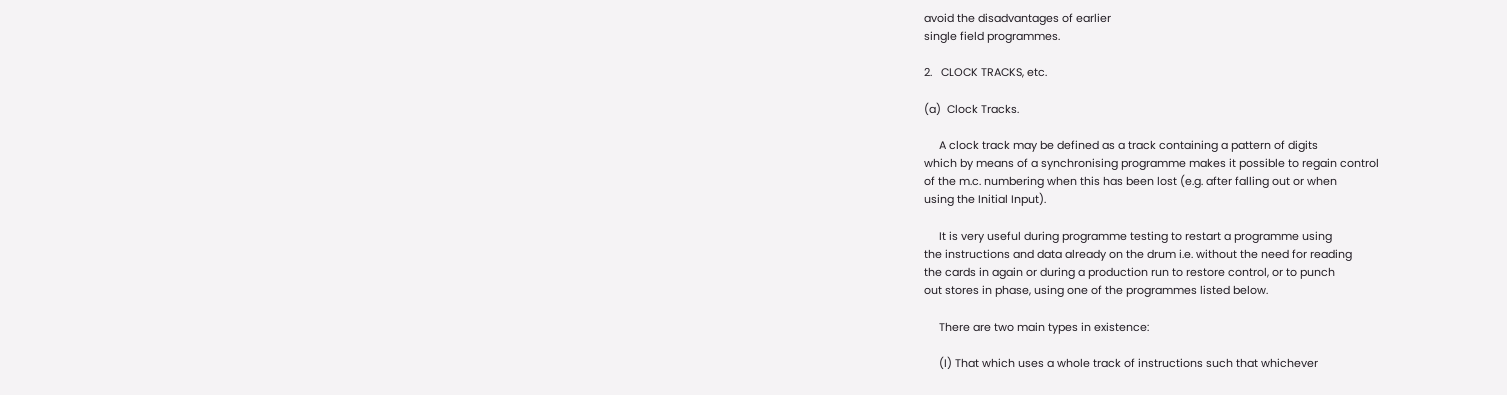avoid the disadvantages of earlier
single field programmes.

2.   CLOCK TRACKS, etc.

(a)  Clock Tracks.

     A clock track may be defined as a track containing a pattern of digits
which by means of a synchronising programme makes it possible to regain control
of the m.c. numbering when this has been lost (e.g. after falling out or when
using the Initial Input).

     It is very useful during programme testing to restart a programme using
the instructions and data already on the drum i.e. without the need for reading
the cards in again or during a production run to restore control, or to punch
out stores in phase, using one of the programmes listed below.

     There are two main types in existence:

     (I) That which uses a whole track of instructions such that whichever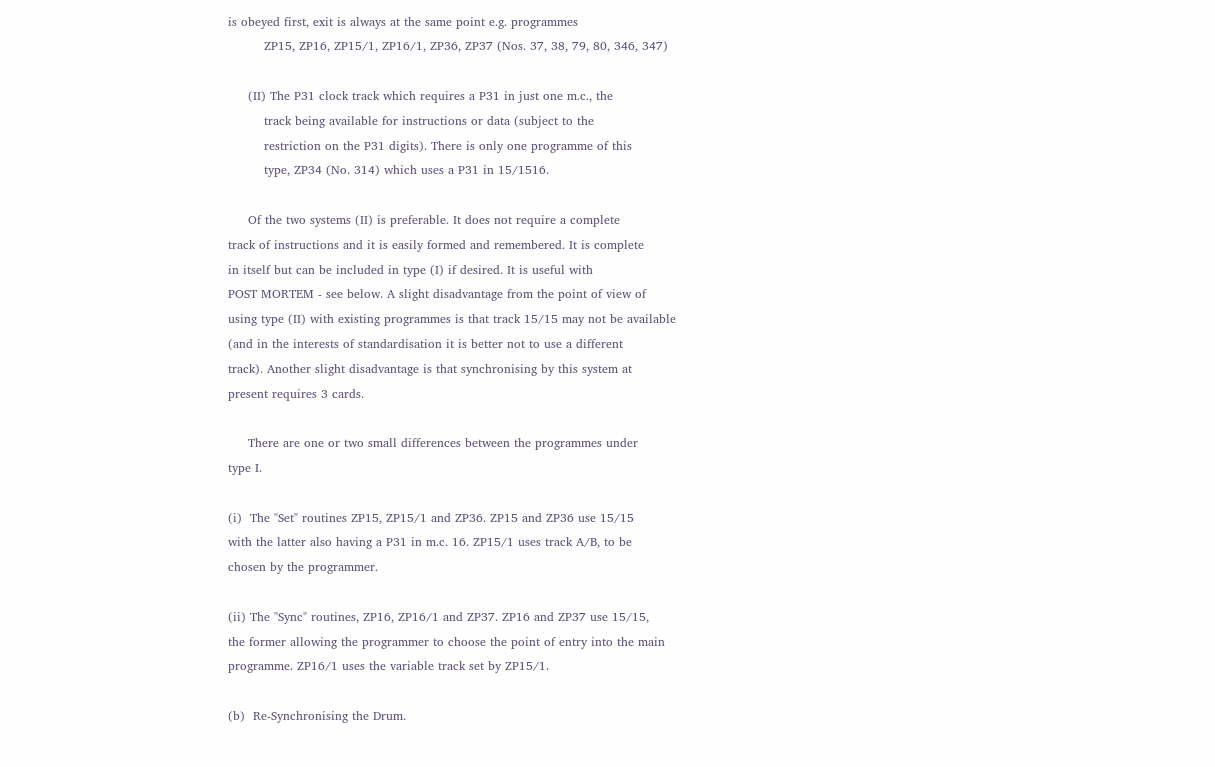is obeyed first, exit is always at the same point e.g. programmes
         ZP15, ZP16, ZP15/1, ZP16/1, ZP36, ZP37 (Nos. 37, 38, 79, 80, 346, 347)

     (II) The P31 clock track which requires a P31 in just one m.c., the
         track being available for instructions or data (subject to the
         restriction on the P31 digits). There is only one programme of this
         type, ZP34 (No. 314) which uses a P31 in 15/1516.

     Of the two systems (II) is preferable. It does not require a complete
track of instructions and it is easily formed and remembered. It is complete
in itself but can be included in type (I) if desired. It is useful with
POST MORTEM - see below. A slight disadvantage from the point of view of
using type (II) with existing programmes is that track 15/15 may not be available
(and in the interests of standardisation it is better not to use a different
track). Another slight disadvantage is that synchronising by this system at
present requires 3 cards.

     There are one or two small differences between the programmes under
type I.

(i)  The "Set" routines ZP15, ZP15/1 and ZP36. ZP15 and ZP36 use 15/15
with the latter also having a P31 in m.c. 16. ZP15/1 uses track A/B, to be
chosen by the programmer.

(ii) The "Sync" routines, ZP16, ZP16/1 and ZP37. ZP16 and ZP37 use 15/15,
the former allowing the programmer to choose the point of entry into the main
programme. ZP16/1 uses the variable track set by ZP15/1.

(b)  Re-Synchronising the Drum.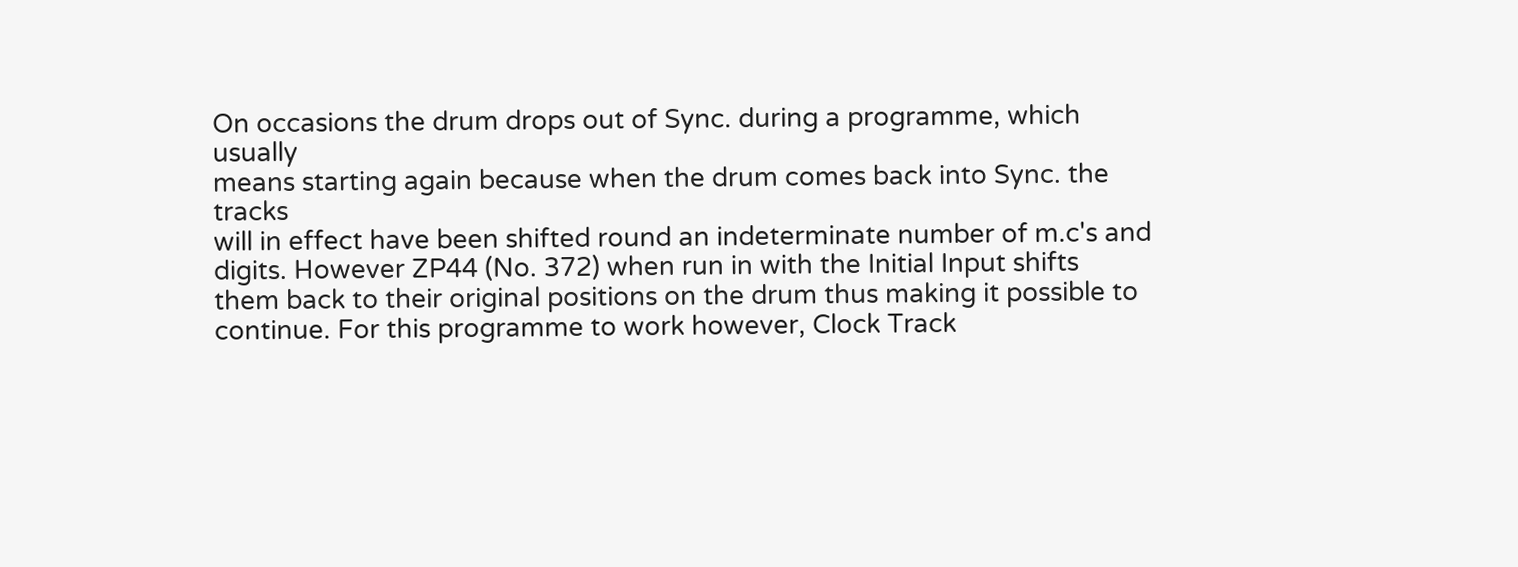On occasions the drum drops out of Sync. during a programme, which usually
means starting again because when the drum comes back into Sync. the tracks
will in effect have been shifted round an indeterminate number of m.c's and
digits. However ZP44 (No. 372) when run in with the Initial Input shifts
them back to their original positions on the drum thus making it possible to
continue. For this programme to work however, Clock Track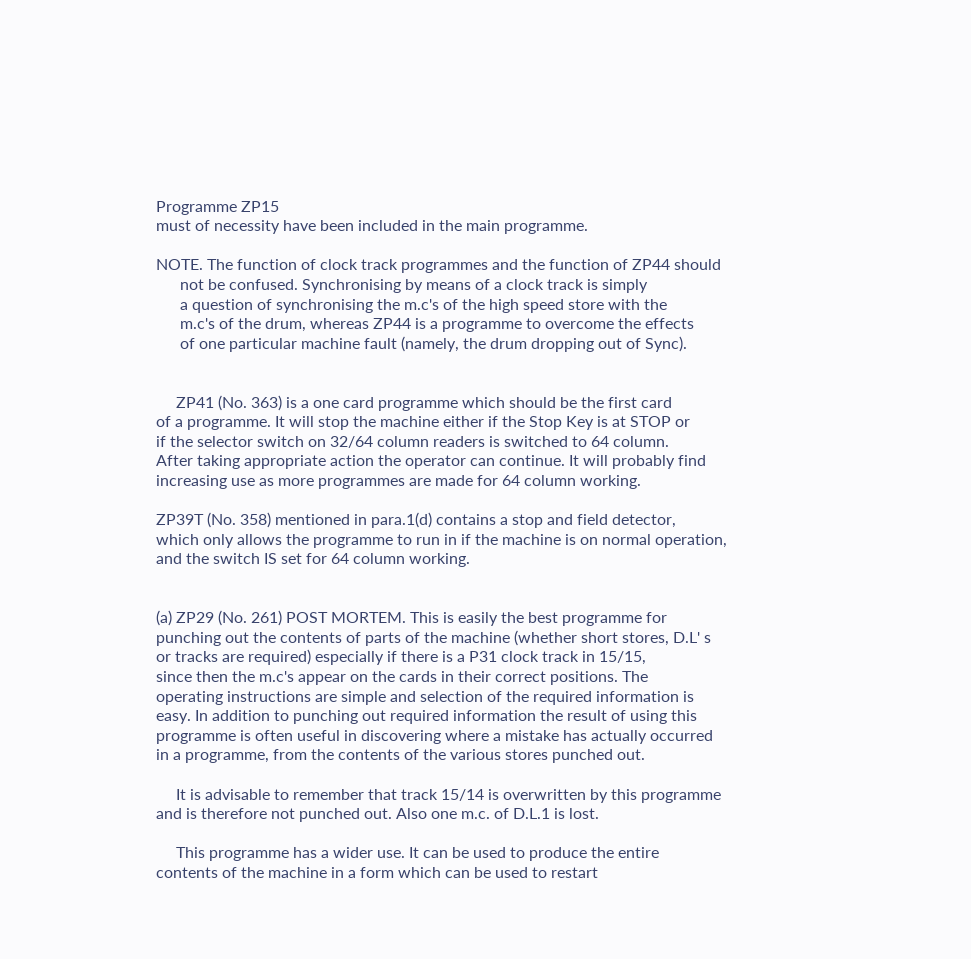Programme ZP15
must of necessity have been included in the main programme.

NOTE. The function of clock track programmes and the function of ZP44 should
      not be confused. Synchronising by means of a clock track is simply
      a question of synchronising the m.c's of the high speed store with the
      m.c's of the drum, whereas ZP44 is a programme to overcome the effects
      of one particular machine fault (namely, the drum dropping out of Sync).


     ZP41 (No. 363) is a one card programme which should be the first card
of a programme. It will stop the machine either if the Stop Key is at STOP or
if the selector switch on 32/64 column readers is switched to 64 column.
After taking appropriate action the operator can continue. It will probably find
increasing use as more programmes are made for 64 column working.

ZP39T (No. 358) mentioned in para.1(d) contains a stop and field detector,
which only allows the programme to run in if the machine is on normal operation,
and the switch IS set for 64 column working.


(a) ZP29 (No. 261) POST MORTEM. This is easily the best programme for
punching out the contents of parts of the machine (whether short stores, D.L' s
or tracks are required) especially if there is a P31 clock track in 15/15,
since then the m.c's appear on the cards in their correct positions. The
operating instructions are simple and selection of the required information is
easy. In addition to punching out required information the result of using this
programme is often useful in discovering where a mistake has actually occurred
in a programme, from the contents of the various stores punched out.

     It is advisable to remember that track 15/14 is overwritten by this programme
and is therefore not punched out. Also one m.c. of D.L.1 is lost.

     This programme has a wider use. It can be used to produce the entire
contents of the machine in a form which can be used to restart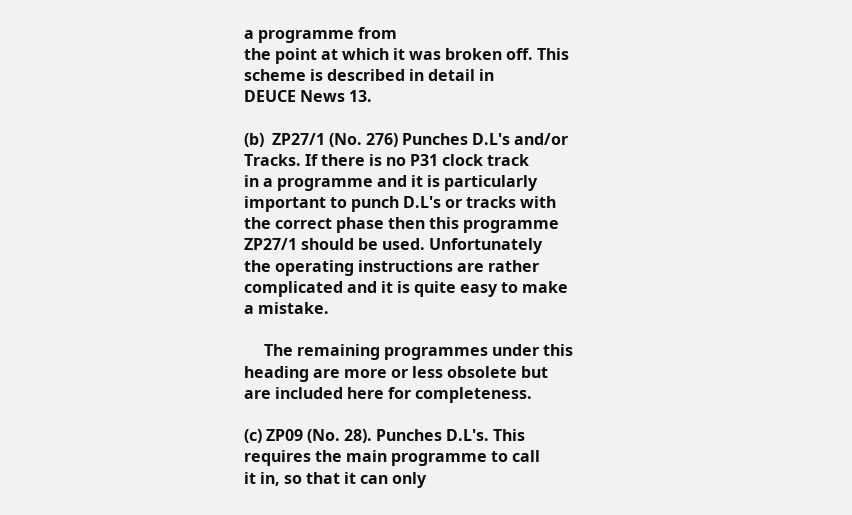a programme from
the point at which it was broken off. This scheme is described in detail in
DEUCE News 13.

(b)  ZP27/1 (No. 276) Punches D.L's and/or Tracks. If there is no P31 clock track
in a programme and it is particularly important to punch D.L's or tracks with
the correct phase then this programme ZP27/1 should be used. Unfortunately
the operating instructions are rather complicated and it is quite easy to make
a mistake.

     The remaining programmes under this heading are more or less obsolete but
are included here for completeness.

(c) ZP09 (No. 28). Punches D.L's. This requires the main programme to call
it in, so that it can only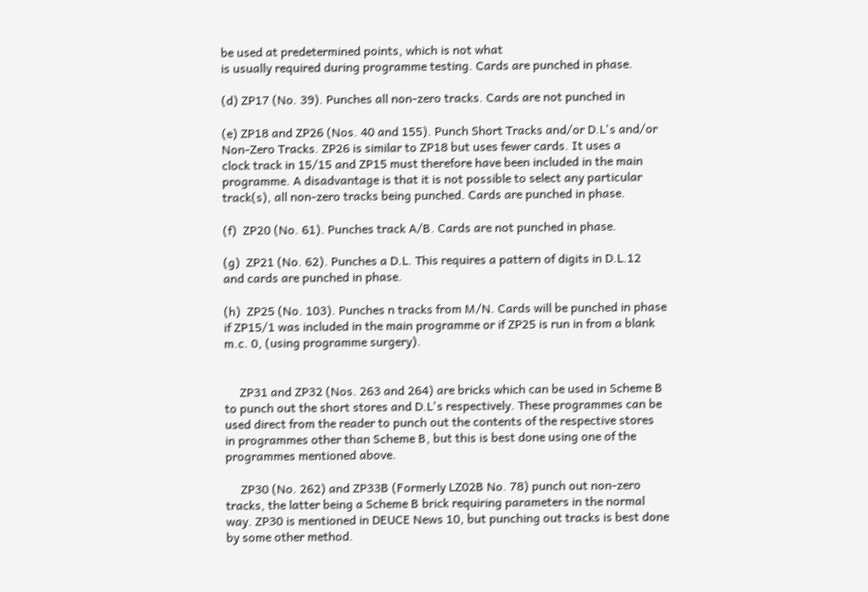be used at predetermined points, which is not what
is usually required during programme testing. Cards are punched in phase.

(d) ZP17 (No. 39). Punches all non-zero tracks. Cards are not punched in

(e) ZP18 and ZP26 (Nos. 40 and 155). Punch Short Tracks and/or D.L's and/or
Non-Zero Tracks. ZP26 is similar to ZP18 but uses fewer cards. It uses a
clock track in 15/15 and ZP15 must therefore have been included in the main
programme. A disadvantage is that it is not possible to select any particular
track(s), all non-zero tracks being punched. Cards are punched in phase.

(f)  ZP20 (No. 61). Punches track A/B. Cards are not punched in phase.

(g)  ZP21 (No. 62). Punches a D.L. This requires a pattern of digits in D.L.12
and cards are punched in phase.

(h)  ZP25 (No. 103). Punches n tracks from M/N. Cards will be punched in phase
if ZP15/1 was included in the main programme or if ZP25 is run in from a blank
m.c. 0, (using programme surgery).


     ZP31 and ZP32 (Nos. 263 and 264) are bricks which can be used in Scheme B
to punch out the short stores and D.L's respectively. These programmes can be
used direct from the reader to punch out the contents of the respective stores
in programmes other than Scheme B, but this is best done using one of the
programmes mentioned above.

     ZP30 (No. 262) and ZP33B (Formerly LZ02B No. 78) punch out non-zero
tracks, the latter being a Scheme B brick requiring parameters in the normal
way. ZP30 is mentioned in DEUCE News 10, but punching out tracks is best done
by some other method.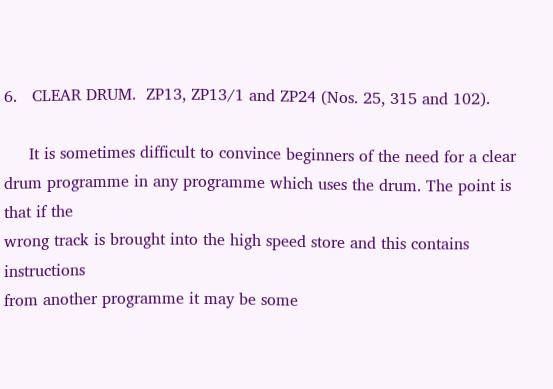6.   CLEAR DRUM.  ZP13, ZP13/1 and ZP24 (Nos. 25, 315 and 102).

     It is sometimes difficult to convince beginners of the need for a clear
drum programme in any programme which uses the drum. The point is that if the
wrong track is brought into the high speed store and this contains instructions
from another programme it may be some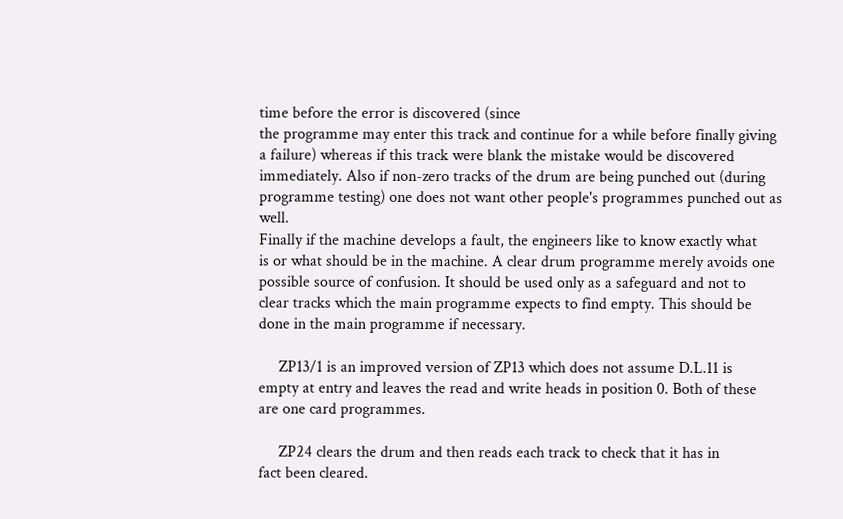time before the error is discovered (since
the programme may enter this track and continue for a while before finally giving
a failure) whereas if this track were blank the mistake would be discovered
immediately. Also if non-zero tracks of the drum are being punched out (during
programme testing) one does not want other people's programmes punched out as well.
Finally if the machine develops a fault, the engineers like to know exactly what
is or what should be in the machine. A clear drum programme merely avoids one
possible source of confusion. It should be used only as a safeguard and not to
clear tracks which the main programme expects to find empty. This should be
done in the main programme if necessary.

     ZP13/1 is an improved version of ZP13 which does not assume D.L.11 is
empty at entry and leaves the read and write heads in position 0. Both of these
are one card programmes.

     ZP24 clears the drum and then reads each track to check that it has in
fact been cleared.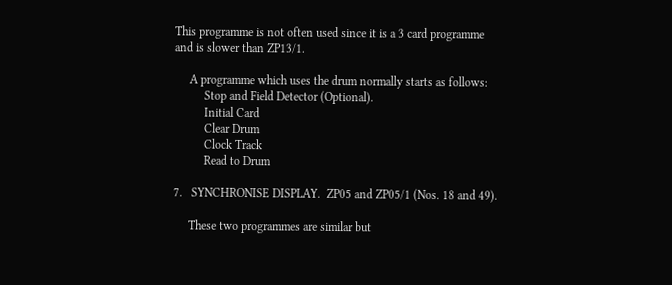This programme is not often used since it is a 3 card programme
and is slower than ZP13/1.

     A programme which uses the drum normally starts as follows:
          Stop and Field Detector (Optional).
          Initial Card
          Clear Drum
          Clock Track
          Read to Drum

7.   SYNCHRONISE DISPLAY.  ZP05 and ZP05/1 (Nos. 18 and 49).

     These two programmes are similar but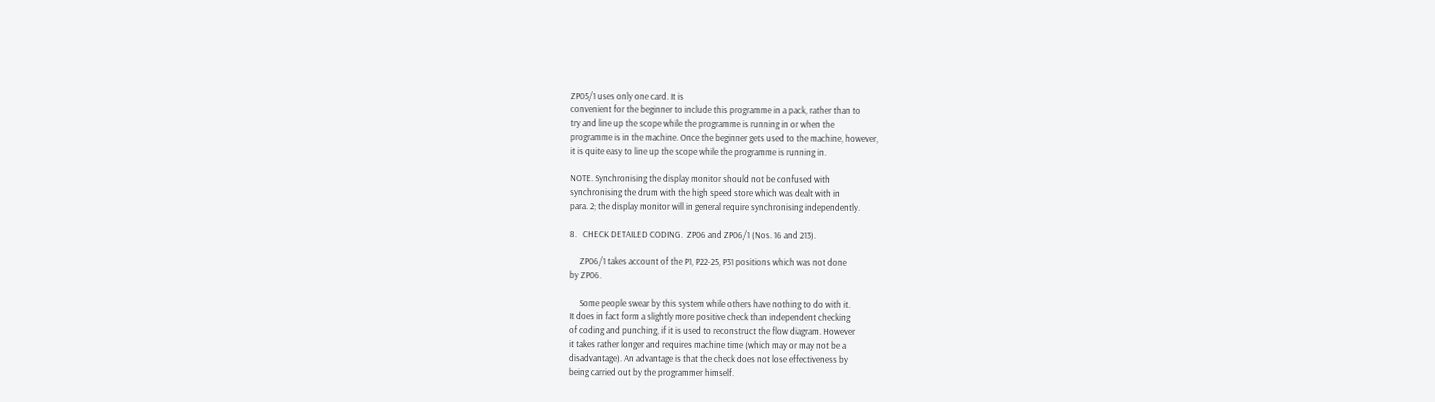ZP05/1 uses only one card. It is
convenient for the beginner to include this programme in a pack, rather than to
try and line up the scope while the programme is running in or when the
programme is in the machine. Once the beginner gets used to the machine, however,
it is quite easy to line up the scope while the programme is running in.

NOTE. Synchronising the display monitor should not be confused with
synchronising the drum with the high speed store which was dealt with in
para. 2; the display monitor will in general require synchronising independently.

8.   CHECK DETAILED CODING.  ZP06 and ZP06/1 (Nos. 16 and 213).

     ZP06/1 takes account of the P1, P22-25, P31 positions which was not done
by ZP06.

     Some people swear by this system while others have nothing to do with it.
It does in fact form a slightly more positive check than independent checking
of coding and punching, if it is used to reconstruct the flow diagram. However
it takes rather longer and requires machine time (which may or may not be a
disadvantage). An advantage is that the check does not lose effectiveness by
being carried out by the programmer himself.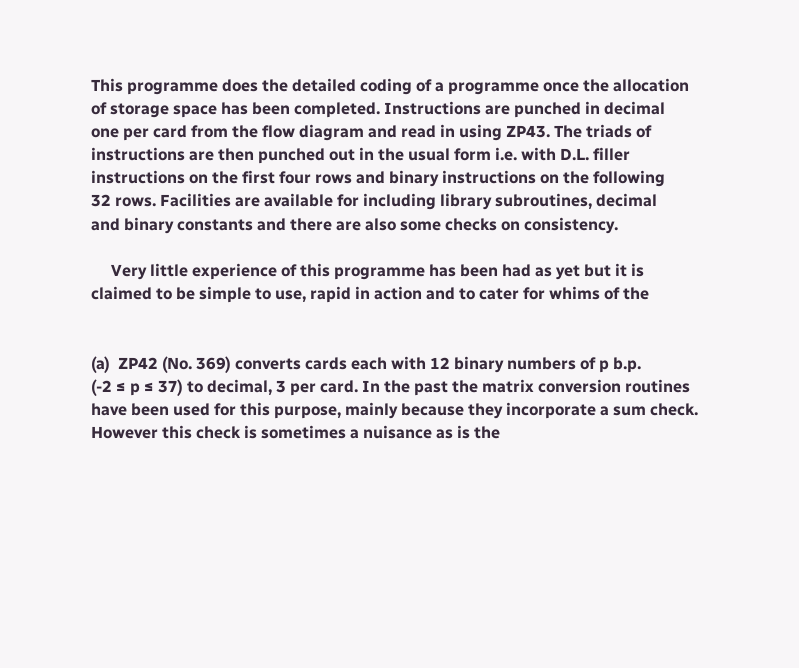This programme does the detailed coding of a programme once the allocation
of storage space has been completed. Instructions are punched in decimal
one per card from the flow diagram and read in using ZP43. The triads of
instructions are then punched out in the usual form i.e. with D.L. filler
instructions on the first four rows and binary instructions on the following
32 rows. Facilities are available for including library subroutines, decimal
and binary constants and there are also some checks on consistency.

     Very little experience of this programme has been had as yet but it is
claimed to be simple to use, rapid in action and to cater for whims of the


(a)  ZP42 (No. 369) converts cards each with 12 binary numbers of p b.p.
(-2 ≤ p ≤ 37) to decimal, 3 per card. In the past the matrix conversion routines
have been used for this purpose, mainly because they incorporate a sum check.
However this check is sometimes a nuisance as is the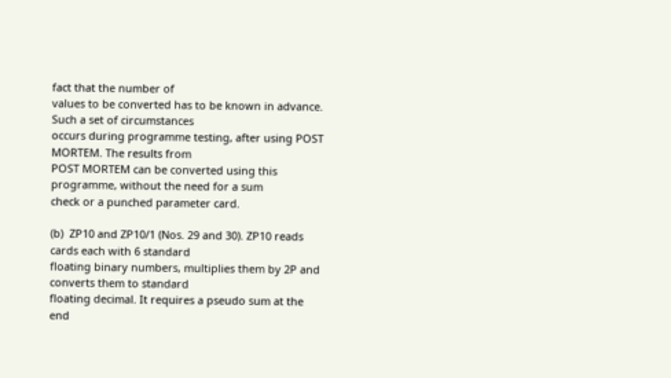fact that the number of
values to be converted has to be known in advance. Such a set of circumstances
occurs during programme testing, after using POST MORTEM. The results from
POST MORTEM can be converted using this programme, without the need for a sum
check or a punched parameter card.

(b)  ZP10 and ZP10/1 (Nos. 29 and 30). ZP10 reads cards each with 6 standard
floating binary numbers, multiplies them by 2P and converts them to standard
floating decimal. It requires a pseudo sum at the end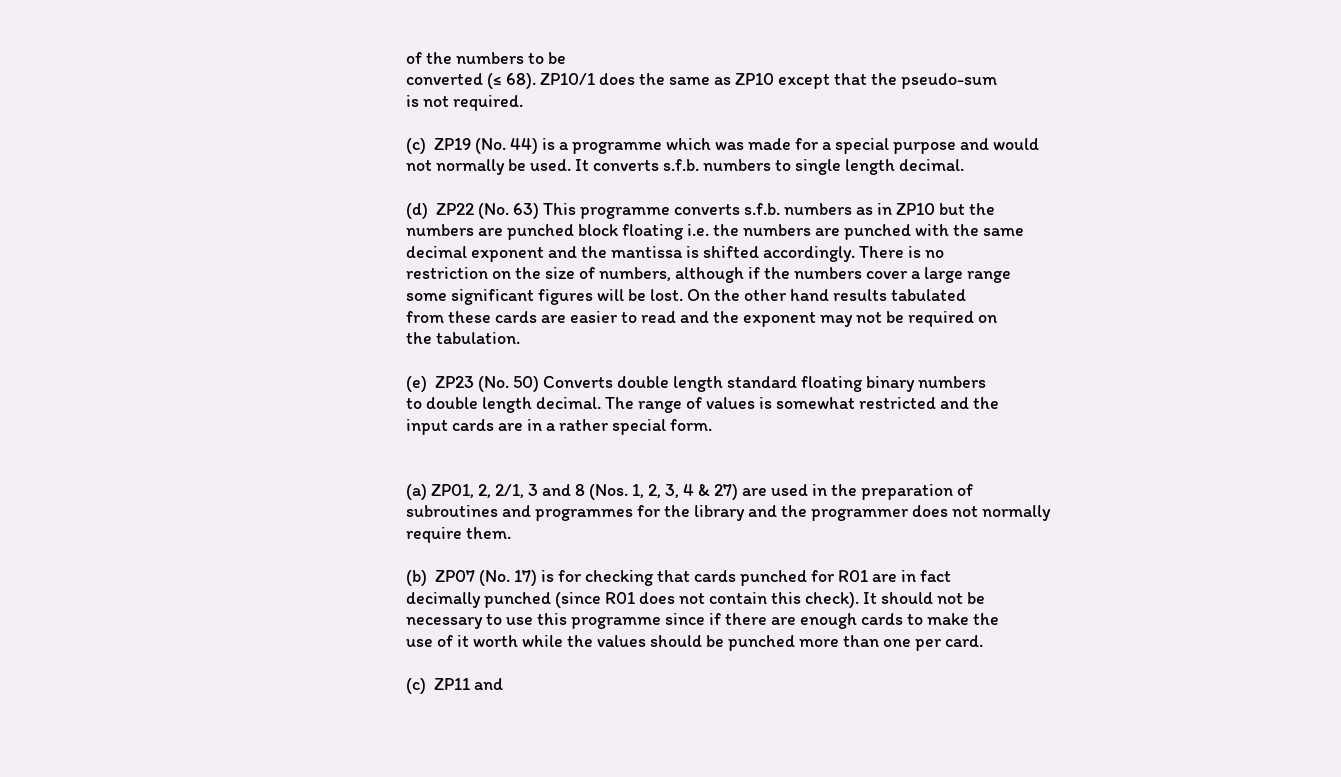of the numbers to be
converted (≤ 68). ZP10/1 does the same as ZP10 except that the pseudo-sum
is not required.

(c)  ZP19 (No. 44) is a programme which was made for a special purpose and would
not normally be used. It converts s.f.b. numbers to single length decimal.

(d)  ZP22 (No. 63) This programme converts s.f.b. numbers as in ZP10 but the
numbers are punched block floating i.e. the numbers are punched with the same
decimal exponent and the mantissa is shifted accordingly. There is no
restriction on the size of numbers, although if the numbers cover a large range
some significant figures will be lost. On the other hand results tabulated
from these cards are easier to read and the exponent may not be required on
the tabulation.

(e)  ZP23 (No. 50) Converts double length standard floating binary numbers
to double length decimal. The range of values is somewhat restricted and the
input cards are in a rather special form.


(a) ZP01, 2, 2/1, 3 and 8 (Nos. 1, 2, 3, 4 & 27) are used in the preparation of
subroutines and programmes for the library and the programmer does not normally
require them.

(b)  ZP07 (No. 17) is for checking that cards punched for R01 are in fact
decimally punched (since R01 does not contain this check). It should not be
necessary to use this programme since if there are enough cards to make the
use of it worth while the values should be punched more than one per card.

(c)  ZP11 and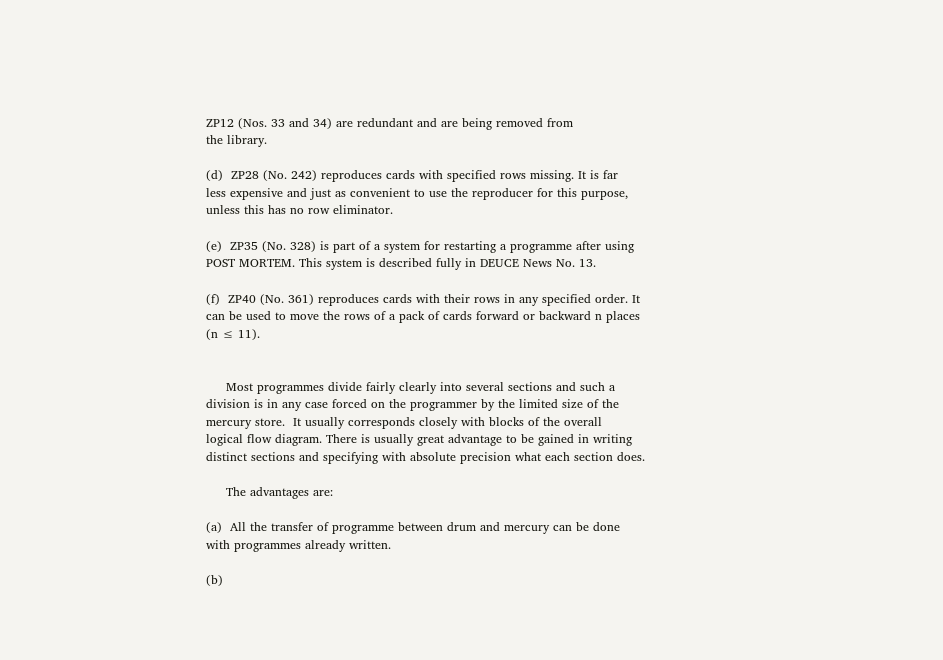ZP12 (Nos. 33 and 34) are redundant and are being removed from
the library.

(d)  ZP28 (No. 242) reproduces cards with specified rows missing. It is far
less expensive and just as convenient to use the reproducer for this purpose,
unless this has no row eliminator.

(e)  ZP35 (No. 328) is part of a system for restarting a programme after using
POST MORTEM. This system is described fully in DEUCE News No. 13.

(f)  ZP40 (No. 361) reproduces cards with their rows in any specified order. It
can be used to move the rows of a pack of cards forward or backward n places
(n ≤ 11).


     Most programmes divide fairly clearly into several sections and such a
division is in any case forced on the programmer by the limited size of the
mercury store.  It usually corresponds closely with blocks of the overall
logical flow diagram. There is usually great advantage to be gained in writing
distinct sections and specifying with absolute precision what each section does.

     The advantages are:

(a)  All the transfer of programme between drum and mercury can be done
with programmes already written.

(b)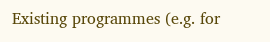Existing programmes (e.g. for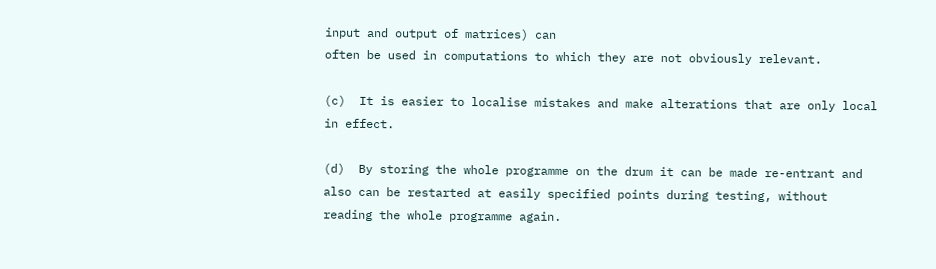input and output of matrices) can
often be used in computations to which they are not obviously relevant.

(c)  It is easier to localise mistakes and make alterations that are only local
in effect.

(d)  By storing the whole programme on the drum it can be made re-entrant and
also can be restarted at easily specified points during testing, without
reading the whole programme again.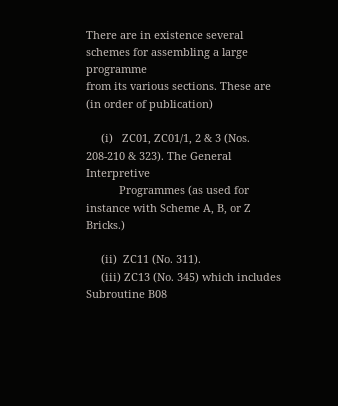There are in existence several schemes for assembling a large programme
from its various sections. These are (in order of publication)

     (i)   ZC01, ZC01/1, 2 & 3 (Nos. 208-210 & 323). The General Interpretive
           Programmes (as used for instance with Scheme A, B, or Z Bricks.)

     (ii)  ZC11 (No. 311).
     (iii) ZC13 (No. 345) which includes Subroutine B08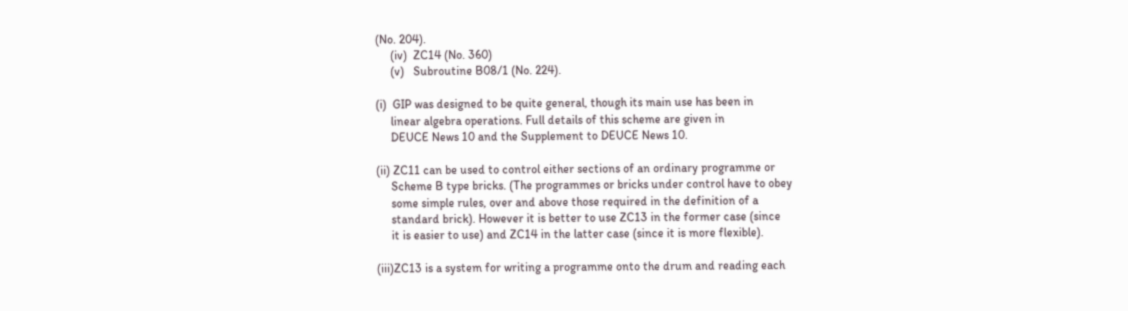(No. 204).
     (iv)  ZC14 (No. 360)
     (v)   Subroutine B08/1 (No. 224).

(i)  GIP was designed to be quite general, though its main use has been in
     linear algebra operations. Full details of this scheme are given in
     DEUCE News 10 and the Supplement to DEUCE News 10.

(ii) ZC11 can be used to control either sections of an ordinary programme or
     Scheme B type bricks. (The programmes or bricks under control have to obey
     some simple rules, over and above those required in the definition of a
     standard brick). However it is better to use ZC13 in the former case (since
     it is easier to use) and ZC14 in the latter case (since it is more flexible).

(iii)ZC13 is a system for writing a programme onto the drum and reading each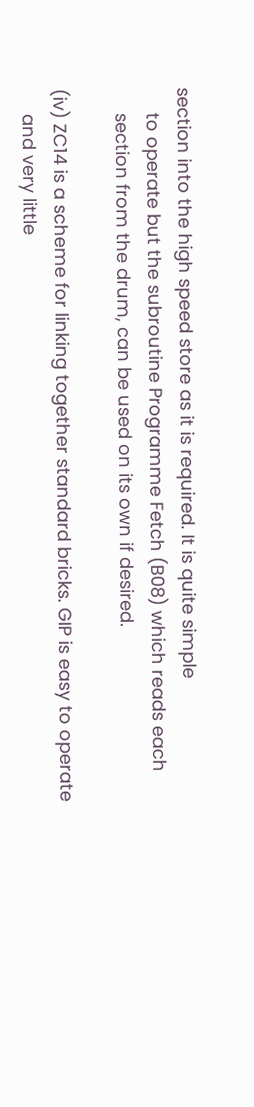section into the high speed store as it is required. It is quite simple
     to operate but the subroutine Programme Fetch (B08) which reads each
     section from the drum, can be used on its own if desired.

(iv) ZC14 is a scheme for linking together standard bricks. GIP is easy to operate
     and very little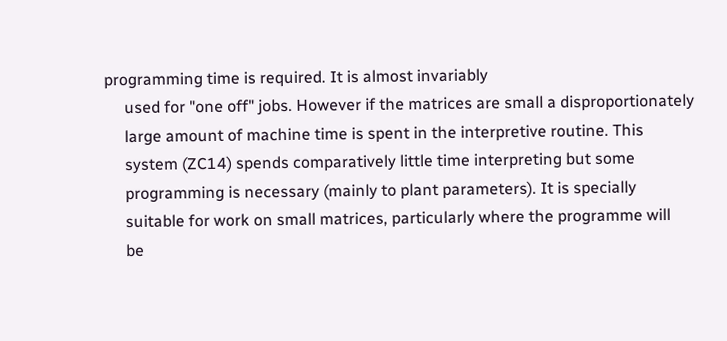programming time is required. It is almost invariably
     used for "one off" jobs. However if the matrices are small a disproportionately
     large amount of machine time is spent in the interpretive routine. This
     system (ZC14) spends comparatively little time interpreting but some
     programming is necessary (mainly to plant parameters). It is specially
     suitable for work on small matrices, particularly where the programme will
     be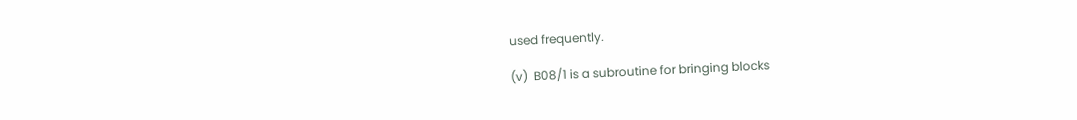used frequently.

(v)  B08/1 is a subroutine for bringing blocks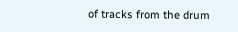of tracks from the drum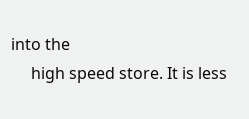into the
     high speed store. It is less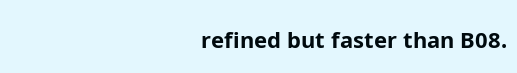refined but faster than B08.